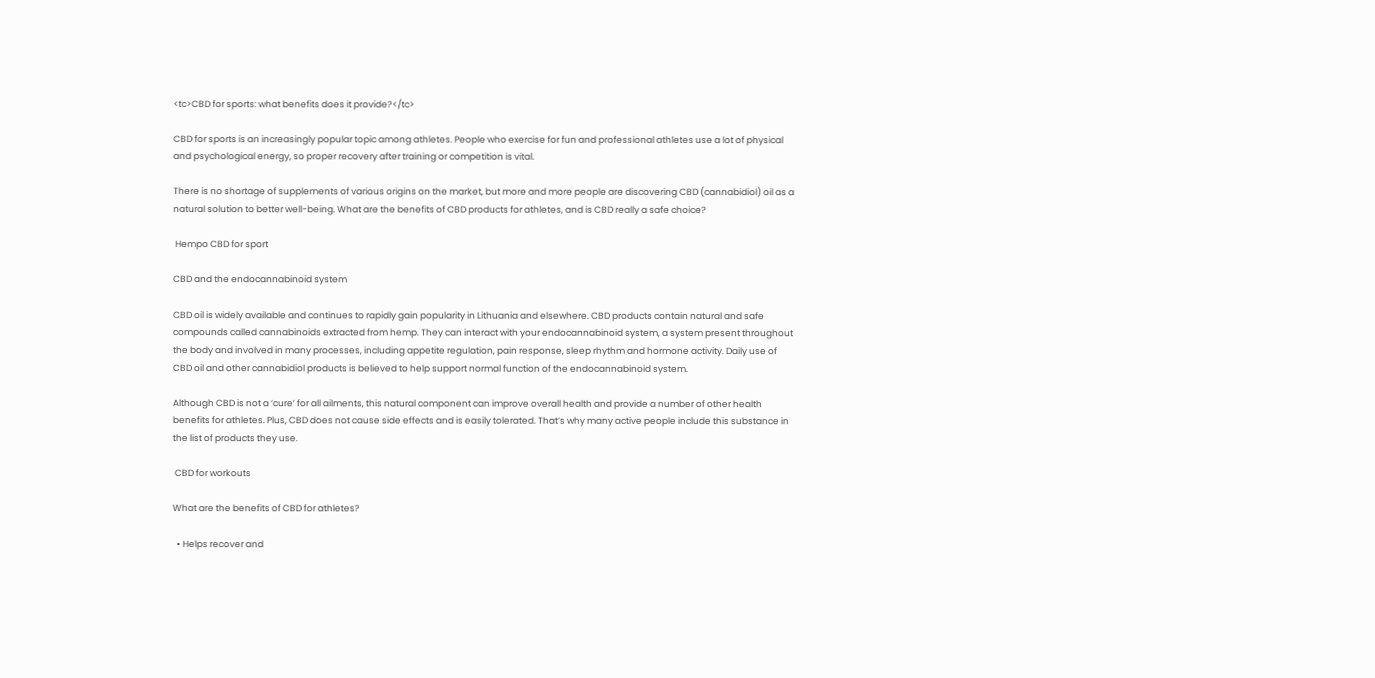<tc>CBD for sports: what benefits does it provide?</tc>

CBD for sports is an increasingly popular topic among athletes. People who exercise for fun and professional athletes use a lot of physical and psychological energy, so proper recovery after training or competition is vital.

There is no shortage of supplements of various origins on the market, but more and more people are discovering CBD (cannabidiol) oil as a natural solution to better well-being. What are the benefits of CBD products for athletes, and is CBD really a safe choice?

 Hempo CBD for sport

CBD and the endocannabinoid system

CBD oil is widely available and continues to rapidly gain popularity in Lithuania and elsewhere. CBD products contain natural and safe compounds called cannabinoids extracted from hemp. They can interact with your endocannabinoid system, a system present throughout the body and involved in many processes, including appetite regulation, pain response, sleep rhythm and hormone activity. Daily use of CBD oil and other cannabidiol products is believed to help support normal function of the endocannabinoid system.

Although CBD is not a ‘cure’ for all ailments, this natural component can improve overall health and provide a number of other health benefits for athletes. Plus, CBD does not cause side effects and is easily tolerated. That’s why many active people include this substance in the list of products they use.

 CBD for workouts

What are the benefits of CBD for athletes?

  • Helps recover and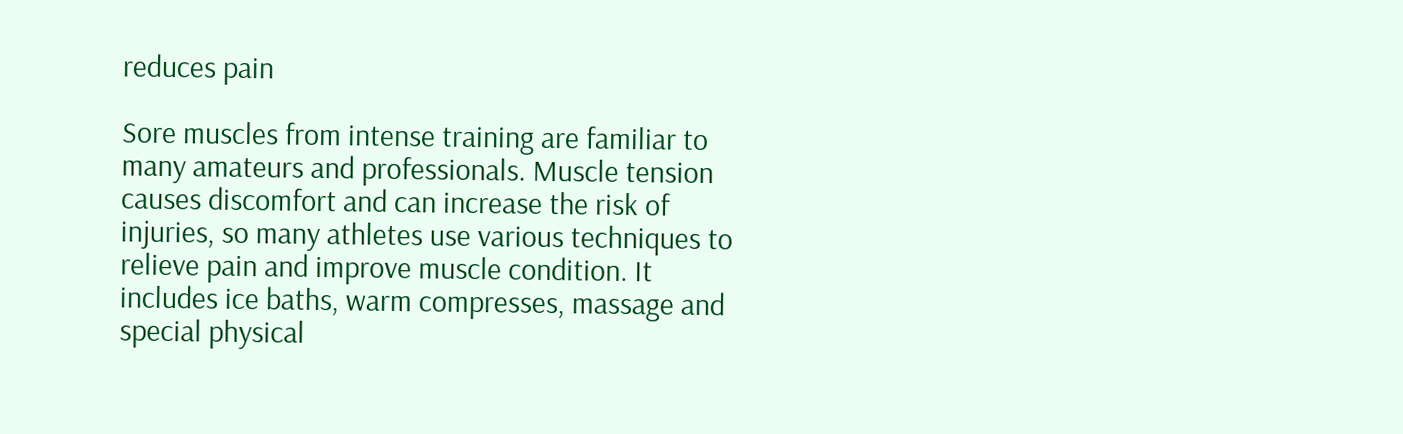reduces pain

Sore muscles from intense training are familiar to many amateurs and professionals. Muscle tension causes discomfort and can increase the risk of injuries, so many athletes use various techniques to relieve pain and improve muscle condition. It includes ice baths, warm compresses, massage and special physical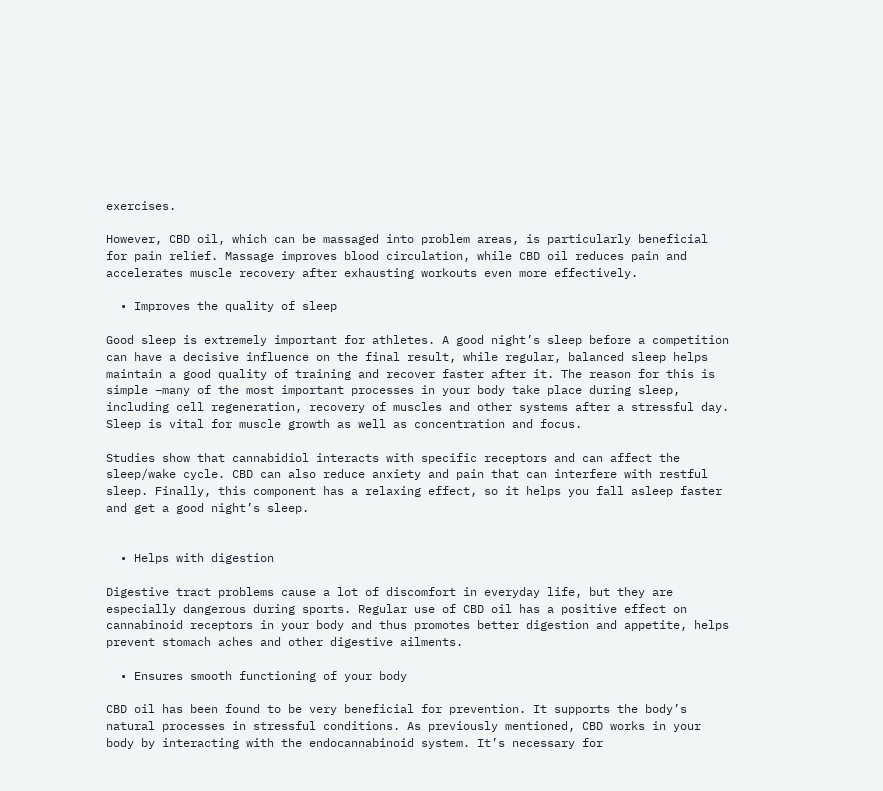exercises.

However, CBD oil, which can be massaged into problem areas, is particularly beneficial for pain relief. Massage improves blood circulation, while CBD oil reduces pain and accelerates muscle recovery after exhausting workouts even more effectively.

  • Improves the quality of sleep

Good sleep is extremely important for athletes. A good night’s sleep before a competition can have a decisive influence on the final result, while regular, balanced sleep helps maintain a good quality of training and recover faster after it. The reason for this is simple –many of the most important processes in your body take place during sleep, including cell regeneration, recovery of muscles and other systems after a stressful day. Sleep is vital for muscle growth as well as concentration and focus.

Studies show that cannabidiol interacts with specific receptors and can affect the sleep/wake cycle. CBD can also reduce anxiety and pain that can interfere with restful sleep. Finally, this component has a relaxing effect, so it helps you fall asleep faster and get a good night’s sleep.


  • Helps with digestion

Digestive tract problems cause a lot of discomfort in everyday life, but they are especially dangerous during sports. Regular use of CBD oil has a positive effect on cannabinoid receptors in your body and thus promotes better digestion and appetite, helps prevent stomach aches and other digestive ailments.

  • Ensures smooth functioning of your body

CBD oil has been found to be very beneficial for prevention. It supports the body’s natural processes in stressful conditions. As previously mentioned, CBD works in your body by interacting with the endocannabinoid system. It’s necessary for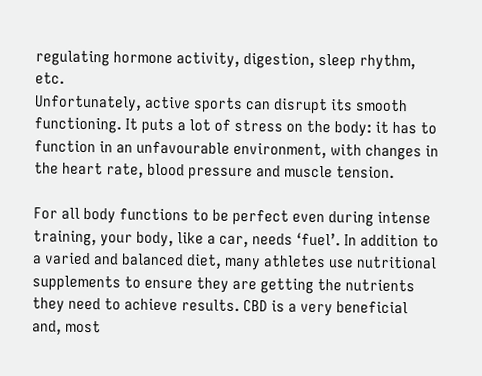regulating hormone activity, digestion, sleep rhythm, etc.
Unfortunately, active sports can disrupt its smooth functioning. It puts a lot of stress on the body: it has to function in an unfavourable environment, with changes in the heart rate, blood pressure and muscle tension.

For all body functions to be perfect even during intense training, your body, like a car, needs ‘fuel’. In addition to a varied and balanced diet, many athletes use nutritional supplements to ensure they are getting the nutrients they need to achieve results. CBD is a very beneficial and, most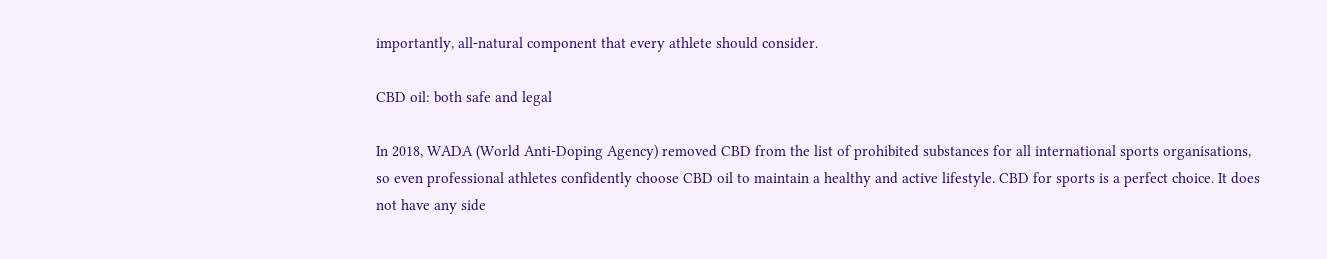importantly, all-natural component that every athlete should consider.

CBD oil: both safe and legal

In 2018, WADA (World Anti-Doping Agency) removed CBD from the list of prohibited substances for all international sports organisations, so even professional athletes confidently choose CBD oil to maintain a healthy and active lifestyle. CBD for sports is a perfect choice. It does not have any side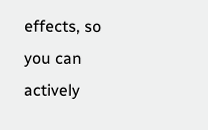effects, so you can actively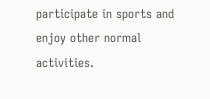participate in sports and enjoy other normal activities.